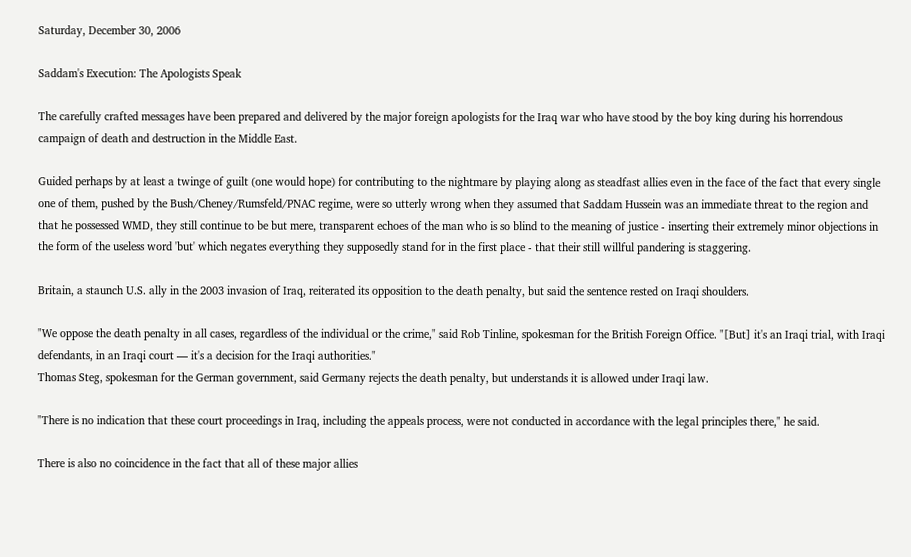Saturday, December 30, 2006

Saddam's Execution: The Apologists Speak

The carefully crafted messages have been prepared and delivered by the major foreign apologists for the Iraq war who have stood by the boy king during his horrendous campaign of death and destruction in the Middle East.

Guided perhaps by at least a twinge of guilt (one would hope) for contributing to the nightmare by playing along as steadfast allies even in the face of the fact that every single one of them, pushed by the Bush/Cheney/Rumsfeld/PNAC regime, were so utterly wrong when they assumed that Saddam Hussein was an immediate threat to the region and that he possessed WMD, they still continue to be but mere, transparent echoes of the man who is so blind to the meaning of justice - inserting their extremely minor objections in the form of the useless word 'but' which negates everything they supposedly stand for in the first place - that their still willful pandering is staggering.

Britain, a staunch U.S. ally in the 2003 invasion of Iraq, reiterated its opposition to the death penalty, but said the sentence rested on Iraqi shoulders.

"We oppose the death penalty in all cases, regardless of the individual or the crime," said Rob Tinline, spokesman for the British Foreign Office. "[But] it's an Iraqi trial, with Iraqi defendants, in an Iraqi court — it's a decision for the Iraqi authorities."
Thomas Steg, spokesman for the German government, said Germany rejects the death penalty, but understands it is allowed under Iraqi law.

"There is no indication that these court proceedings in Iraq, including the appeals process, were not conducted in accordance with the legal principles there," he said.

There is also no coincidence in the fact that all of these major allies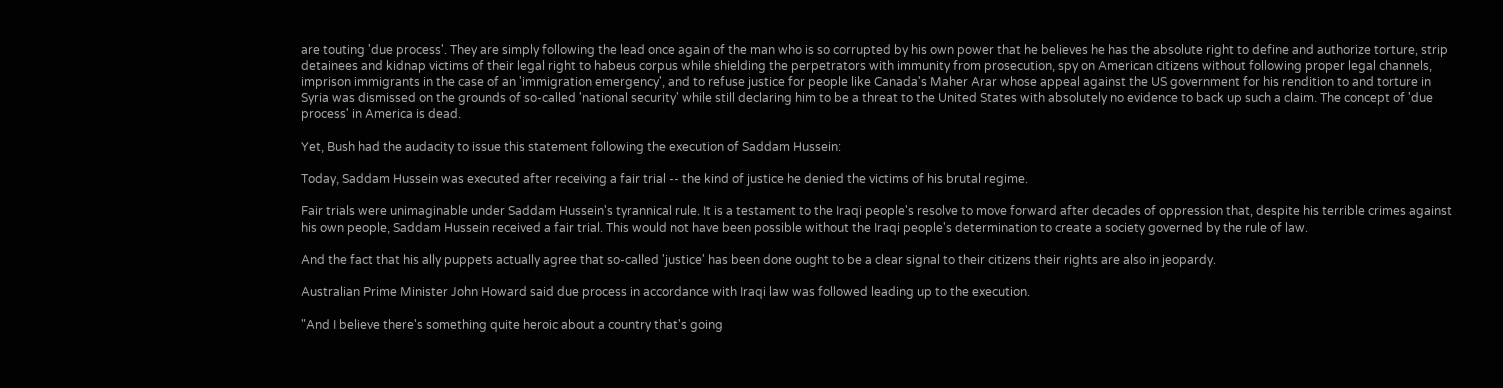are touting 'due process'. They are simply following the lead once again of the man who is so corrupted by his own power that he believes he has the absolute right to define and authorize torture, strip detainees and kidnap victims of their legal right to habeus corpus while shielding the perpetrators with immunity from prosecution, spy on American citizens without following proper legal channels, imprison immigrants in the case of an 'immigration emergency', and to refuse justice for people like Canada's Maher Arar whose appeal against the US government for his rendition to and torture in Syria was dismissed on the grounds of so-called 'national security' while still declaring him to be a threat to the United States with absolutely no evidence to back up such a claim. The concept of 'due process' in America is dead.

Yet, Bush had the audacity to issue this statement following the execution of Saddam Hussein:

Today, Saddam Hussein was executed after receiving a fair trial -- the kind of justice he denied the victims of his brutal regime.

Fair trials were unimaginable under Saddam Hussein's tyrannical rule. It is a testament to the Iraqi people's resolve to move forward after decades of oppression that, despite his terrible crimes against his own people, Saddam Hussein received a fair trial. This would not have been possible without the Iraqi people's determination to create a society governed by the rule of law.

And the fact that his ally puppets actually agree that so-called 'justice' has been done ought to be a clear signal to their citizens their rights are also in jeopardy.

Australian Prime Minister John Howard said due process in accordance with Iraqi law was followed leading up to the execution.

"And I believe there's something quite heroic about a country that's going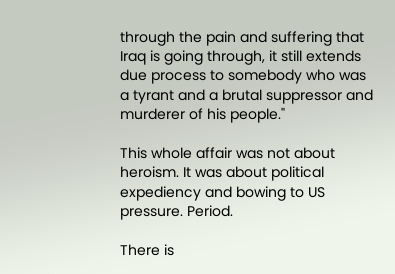through the pain and suffering that Iraq is going through, it still extends due process to somebody who was a tyrant and a brutal suppressor and murderer of his people."

This whole affair was not about heroism. It was about political expediency and bowing to US pressure. Period.

There is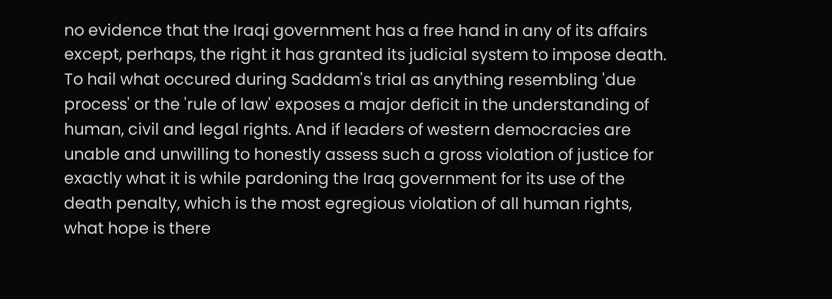no evidence that the Iraqi government has a free hand in any of its affairs except, perhaps, the right it has granted its judicial system to impose death. To hail what occured during Saddam's trial as anything resembling 'due process' or the 'rule of law' exposes a major deficit in the understanding of human, civil and legal rights. And if leaders of western democracies are unable and unwilling to honestly assess such a gross violation of justice for exactly what it is while pardoning the Iraq government for its use of the death penalty, which is the most egregious violation of all human rights, what hope is there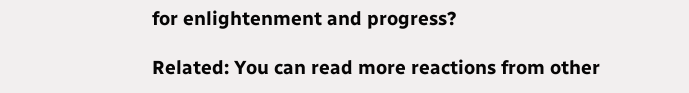for enlightenment and progress?

Related: You can read more reactions from other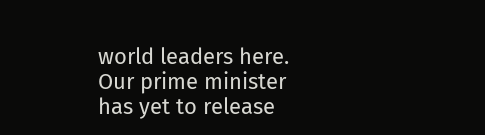world leaders here. Our prime minister has yet to release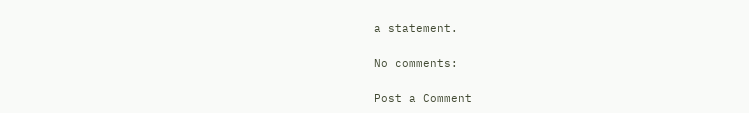a statement.

No comments:

Post a Comment